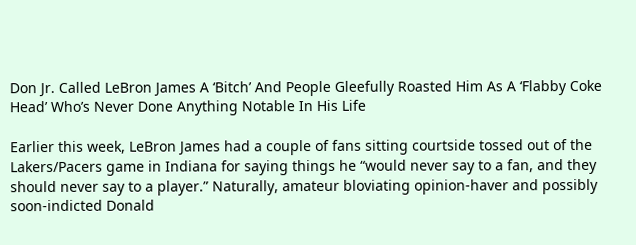Don Jr. Called LeBron James A ‘Bitch’ And People Gleefully Roasted Him As A ‘Flabby Coke Head’ Who’s Never Done Anything Notable In His Life

Earlier this week, LeBron James had a couple of fans sitting courtside tossed out of the Lakers/Pacers game in Indiana for saying things he “would never say to a fan, and they should never say to a player.” Naturally, amateur bloviating opinion-haver and possibly soon-indicted Donald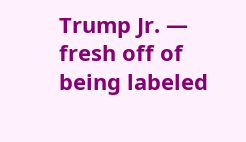Trump Jr. — fresh off of being labeled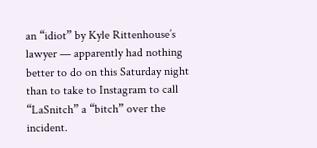an “idiot” by Kyle Rittenhouse’s lawyer — apparently had nothing better to do on this Saturday night than to take to Instagram to call “LaSnitch” a “bitch” over the incident.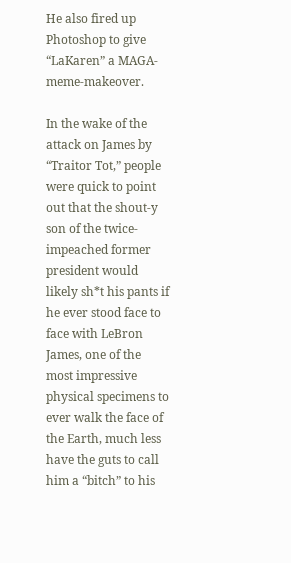He also fired up Photoshop to give “LaKaren” a MAGA-meme-makeover.

In the wake of the attack on James by “Traitor Tot,” people were quick to point out that the shout-y son of the twice-impeached former president would likely sh*t his pants if he ever stood face to face with LeBron James, one of the most impressive physical specimens to ever walk the face of the Earth, much less have the guts to call him a “bitch” to his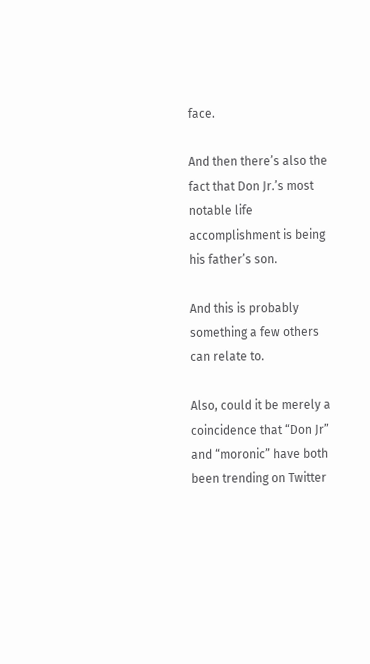face.

And then there’s also the fact that Don Jr.’s most notable life accomplishment is being his father’s son.

And this is probably something a few others can relate to.

Also, could it be merely a coincidence that “Don Jr” and “moronic” have both been trending on Twitter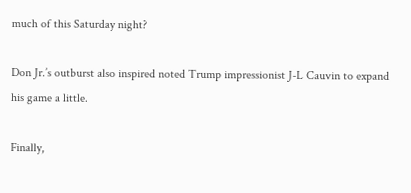much of this Saturday night?

Don Jr.’s outburst also inspired noted Trump impressionist J-L Cauvin to expand his game a little.

Finally,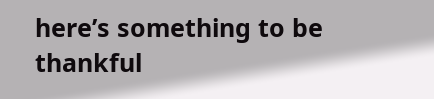here’s something to be thankful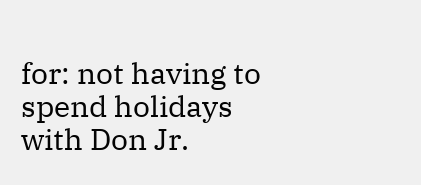for: not having to spend holidays with Don Jr.